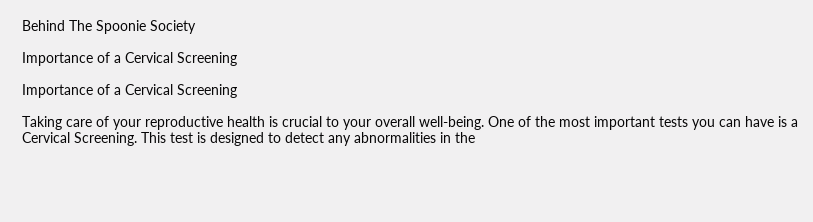Behind The Spoonie Society

Importance of a Cervical Screening

Importance of a Cervical Screening

Taking care of your reproductive health is crucial to your overall well-being. One of the most important tests you can have is a Cervical Screening. This test is designed to detect any abnormalities in the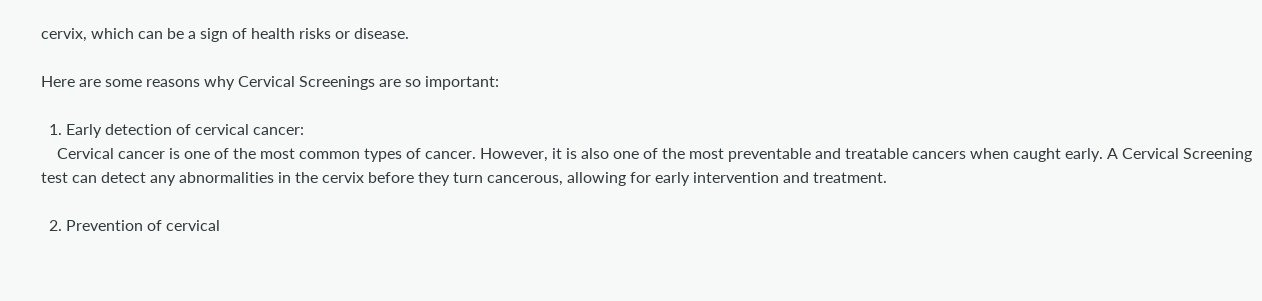cervix, which can be a sign of health risks or disease.

Here are some reasons why Cervical Screenings are so important:

  1. Early detection of cervical cancer:
    Cervical cancer is one of the most common types of cancer. However, it is also one of the most preventable and treatable cancers when caught early. A Cervical Screening test can detect any abnormalities in the cervix before they turn cancerous, allowing for early intervention and treatment.

  2. Prevention of cervical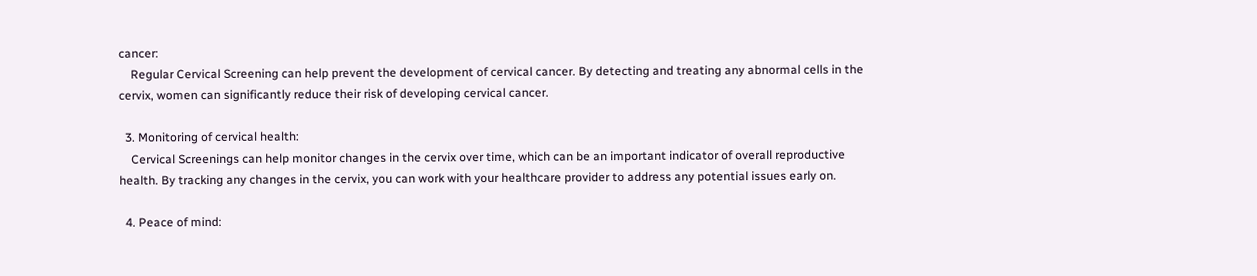cancer:
    Regular Cervical Screening can help prevent the development of cervical cancer. By detecting and treating any abnormal cells in the cervix, women can significantly reduce their risk of developing cervical cancer.

  3. Monitoring of cervical health:
    Cervical Screenings can help monitor changes in the cervix over time, which can be an important indicator of overall reproductive health. By tracking any changes in the cervix, you can work with your healthcare provider to address any potential issues early on.

  4. Peace of mind: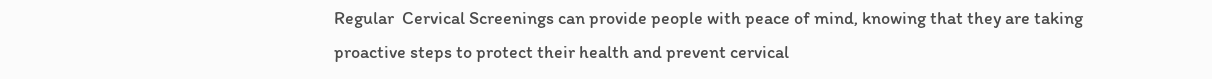Regular  Cervical Screenings can provide people with peace of mind, knowing that they are taking proactive steps to protect their health and prevent cervical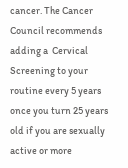cancer. The Cancer Council recommends adding a  Cervical Screening to your routine every 5 years once you turn 25 years old if you are sexually active or more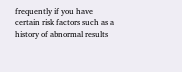frequently if you have certain risk factors such as a history of abnormal results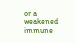or a weakened immune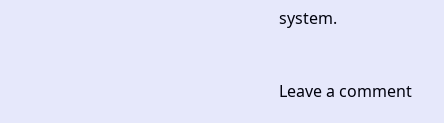system.


Leave a comment